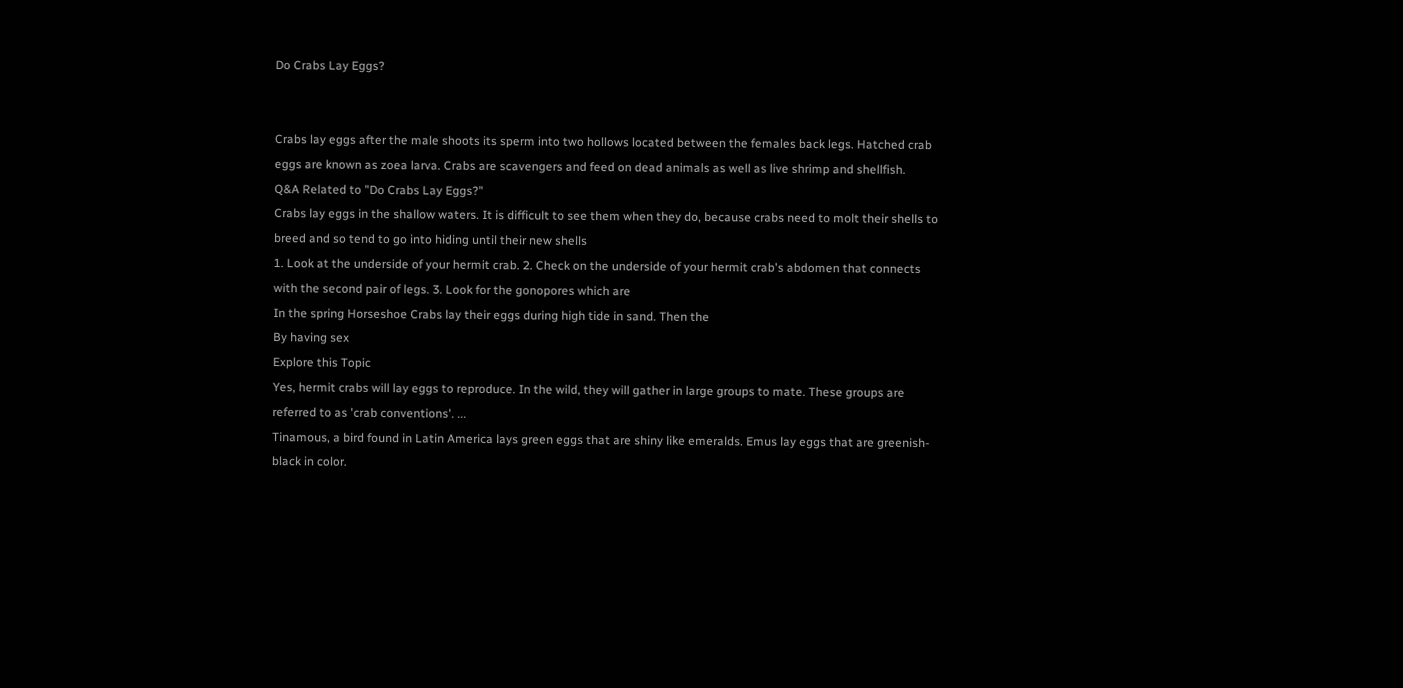Do Crabs Lay Eggs?


Crabs lay eggs after the male shoots its sperm into two hollows located between the females back legs. Hatched crab eggs are known as zoea larva. Crabs are scavengers and feed on dead animals as well as live shrimp and shellfish.
Q&A Related to "Do Crabs Lay Eggs?"
Crabs lay eggs in the shallow waters. It is difficult to see them when they do, because crabs need to molt their shells to breed and so tend to go into hiding until their new shells
1. Look at the underside of your hermit crab. 2. Check on the underside of your hermit crab's abdomen that connects with the second pair of legs. 3. Look for the gonopores which are
In the spring Horseshoe Crabs lay their eggs during high tide in sand. Then the
By having sex
Explore this Topic
Yes, hermit crabs will lay eggs to reproduce. In the wild, they will gather in large groups to mate. These groups are referred to as 'crab conventions'. ...
Tinamous, a bird found in Latin America lays green eggs that are shiny like emeralds. Emus lay eggs that are greenish-black in color.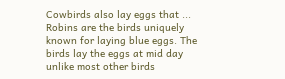Cowbirds also lay eggs that ...
Robins are the birds uniquely known for laying blue eggs. The birds lay the eggs at mid day unlike most other birds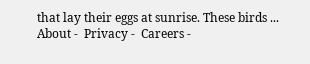that lay their eggs at sunrise. These birds ...
About -  Privacy -  Careers -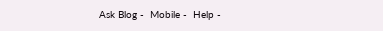Ask Blog -  Mobile -  Help -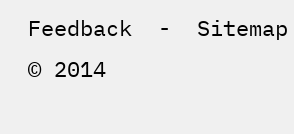Feedback  -  Sitemap  © 2014